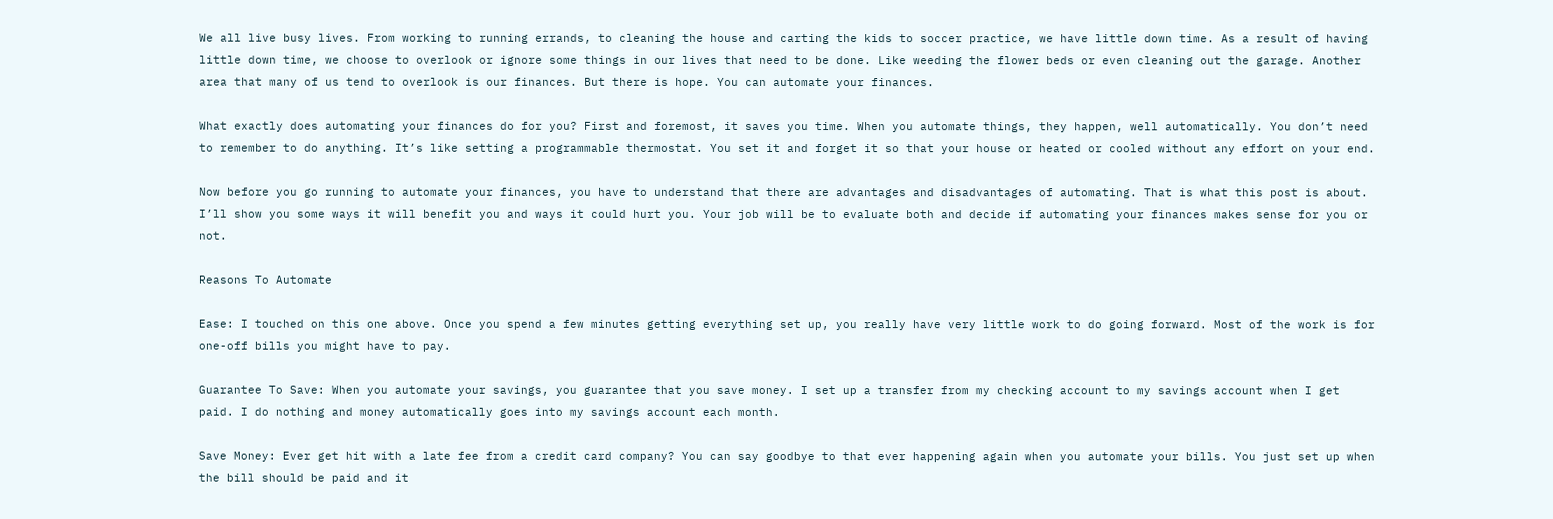We all live busy lives. From working to running errands, to cleaning the house and carting the kids to soccer practice, we have little down time. As a result of having little down time, we choose to overlook or ignore some things in our lives that need to be done. Like weeding the flower beds or even cleaning out the garage. Another area that many of us tend to overlook is our finances. But there is hope. You can automate your finances.

What exactly does automating your finances do for you? First and foremost, it saves you time. When you automate things, they happen, well automatically. You don’t need to remember to do anything. It’s like setting a programmable thermostat. You set it and forget it so that your house or heated or cooled without any effort on your end.

Now before you go running to automate your finances, you have to understand that there are advantages and disadvantages of automating. That is what this post is about. I’ll show you some ways it will benefit you and ways it could hurt you. Your job will be to evaluate both and decide if automating your finances makes sense for you or not.

Reasons To Automate

Ease: I touched on this one above. Once you spend a few minutes getting everything set up, you really have very little work to do going forward. Most of the work is for one-off bills you might have to pay.

Guarantee To Save: When you automate your savings, you guarantee that you save money. I set up a transfer from my checking account to my savings account when I get paid. I do nothing and money automatically goes into my savings account each month.

Save Money: Ever get hit with a late fee from a credit card company? You can say goodbye to that ever happening again when you automate your bills. You just set up when the bill should be paid and it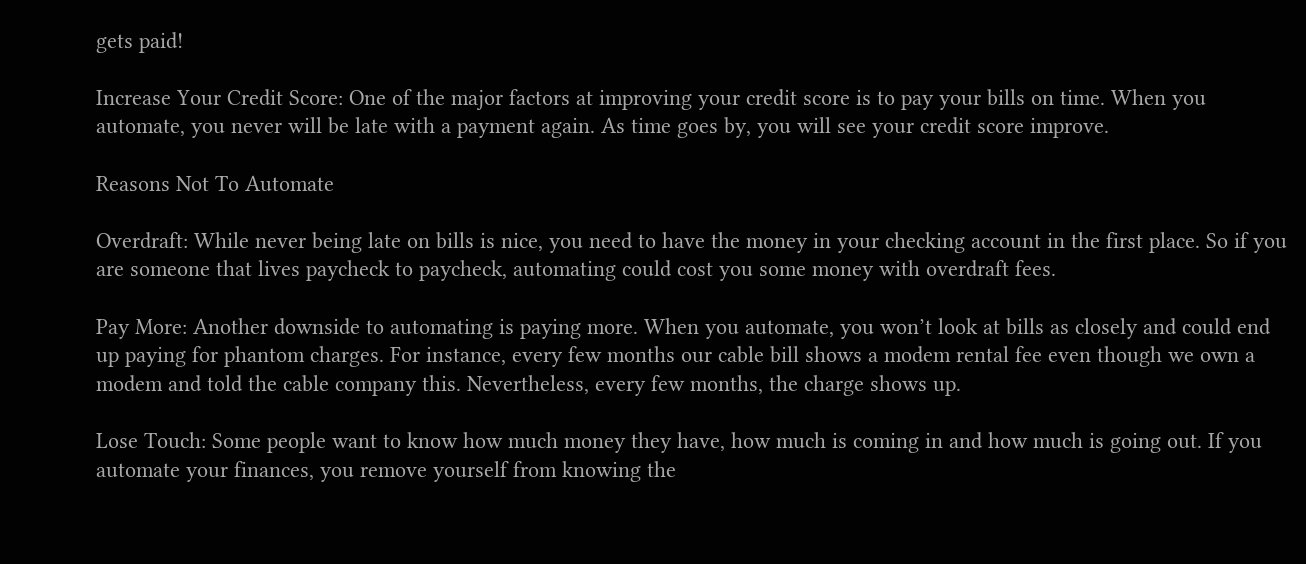gets paid!

Increase Your Credit Score: One of the major factors at improving your credit score is to pay your bills on time. When you automate, you never will be late with a payment again. As time goes by, you will see your credit score improve.

Reasons Not To Automate

Overdraft: While never being late on bills is nice, you need to have the money in your checking account in the first place. So if you are someone that lives paycheck to paycheck, automating could cost you some money with overdraft fees.

Pay More: Another downside to automating is paying more. When you automate, you won’t look at bills as closely and could end up paying for phantom charges. For instance, every few months our cable bill shows a modem rental fee even though we own a modem and told the cable company this. Nevertheless, every few months, the charge shows up.

Lose Touch: Some people want to know how much money they have, how much is coming in and how much is going out. If you automate your finances, you remove yourself from knowing the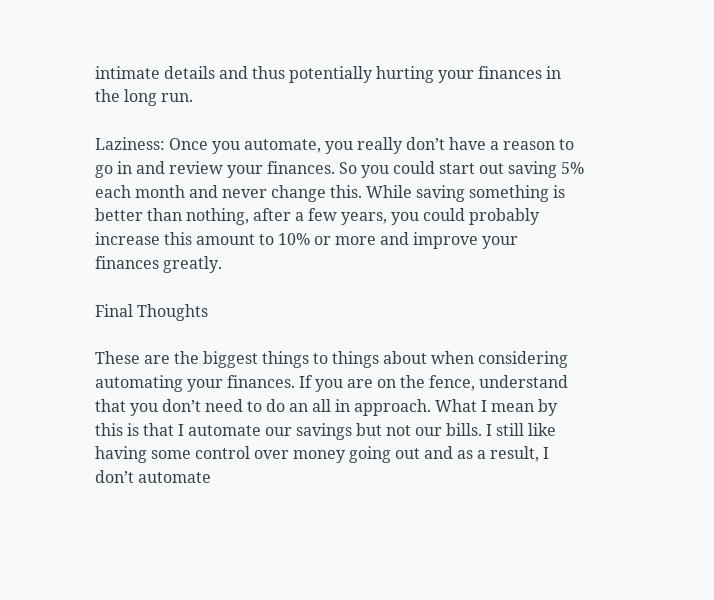intimate details and thus potentially hurting your finances in the long run.

Laziness: Once you automate, you really don’t have a reason to go in and review your finances. So you could start out saving 5% each month and never change this. While saving something is better than nothing, after a few years, you could probably increase this amount to 10% or more and improve your finances greatly.

Final Thoughts

These are the biggest things to things about when considering automating your finances. If you are on the fence, understand that you don’t need to do an all in approach. What I mean by this is that I automate our savings but not our bills. I still like having some control over money going out and as a result, I don’t automate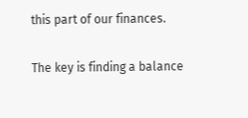this part of our finances.

The key is finding a balance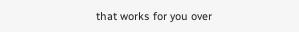that works for you over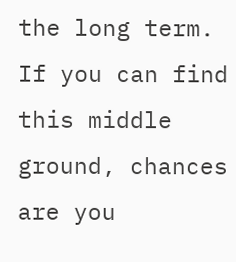the long term. If you can find this middle ground, chances are you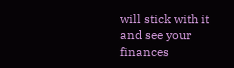will stick with it and see your finances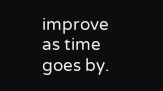improve as time goes by.